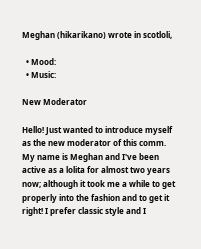Meghan (hikarikano) wrote in scotloli,

  • Mood:
  • Music:

New Moderator

Hello! Just wanted to introduce myself as the new moderator of this comm.
My name is Meghan and I've been active as a lolita for almost two years now; although it took me a while to get properly into the fashion and to get it right! I prefer classic style and I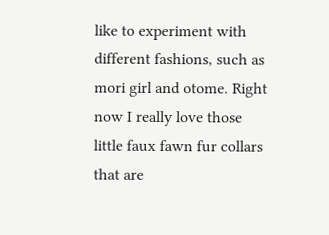like to experiment with different fashions, such as mori girl and otome. Right now I really love those little faux fawn fur collars that are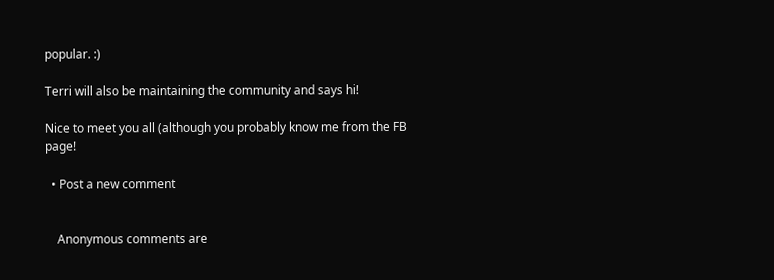popular. :)

Terri will also be maintaining the community and says hi!

Nice to meet you all (although you probably know me from the FB page!

  • Post a new comment


    Anonymous comments are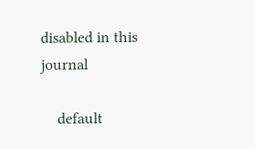disabled in this journal

    default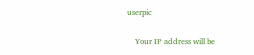userpic

    Your IP address will be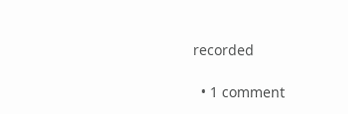recorded

  • 1 comment